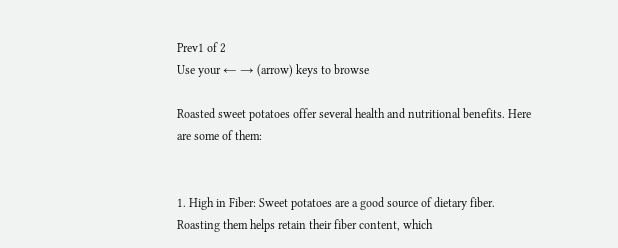Prev1 of 2
Use your ← → (arrow) keys to browse

Roasted sweet potatoes offer several health and nutritional benefits. Here are some of them:


1. High in Fiber: Sweet potatoes are a good source of dietary fiber. Roasting them helps retain their fiber content, which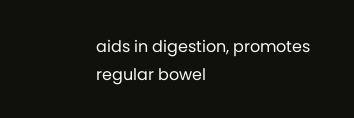aids in digestion, promotes regular bowel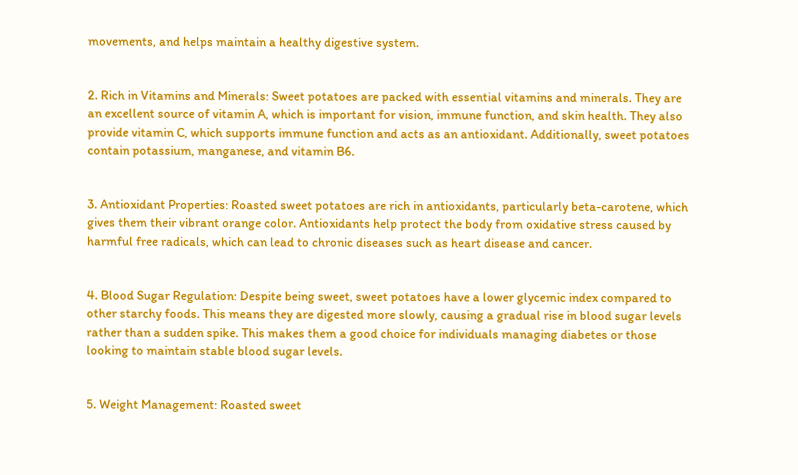movements, and helps maintain a healthy digestive system.


2. Rich in Vitamins and Minerals: Sweet potatoes are packed with essential vitamins and minerals. They are an excellent source of vitamin A, which is important for vision, immune function, and skin health. They also provide vitamin C, which supports immune function and acts as an antioxidant. Additionally, sweet potatoes contain potassium, manganese, and vitamin B6.


3. Antioxidant Properties: Roasted sweet potatoes are rich in antioxidants, particularly beta-carotene, which gives them their vibrant orange color. Antioxidants help protect the body from oxidative stress caused by harmful free radicals, which can lead to chronic diseases such as heart disease and cancer.


4. Blood Sugar Regulation: Despite being sweet, sweet potatoes have a lower glycemic index compared to other starchy foods. This means they are digested more slowly, causing a gradual rise in blood sugar levels rather than a sudden spike. This makes them a good choice for individuals managing diabetes or those looking to maintain stable blood sugar levels.


5. Weight Management: Roasted sweet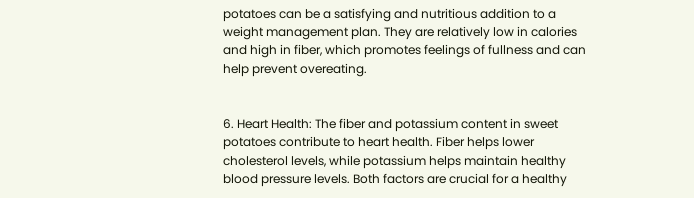potatoes can be a satisfying and nutritious addition to a weight management plan. They are relatively low in calories and high in fiber, which promotes feelings of fullness and can help prevent overeating.


6. Heart Health: The fiber and potassium content in sweet potatoes contribute to heart health. Fiber helps lower cholesterol levels, while potassium helps maintain healthy blood pressure levels. Both factors are crucial for a healthy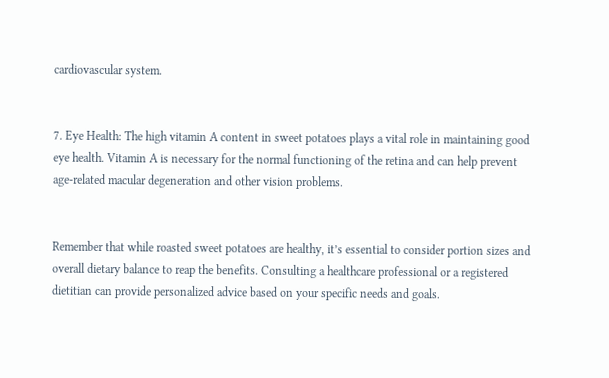cardiovascular system.


7. Eye Health: The high vitamin A content in sweet potatoes plays a vital role in maintaining good eye health. Vitamin A is necessary for the normal functioning of the retina and can help prevent age-related macular degeneration and other vision problems.


Remember that while roasted sweet potatoes are healthy, it’s essential to consider portion sizes and overall dietary balance to reap the benefits. Consulting a healthcare professional or a registered dietitian can provide personalized advice based on your specific needs and goals.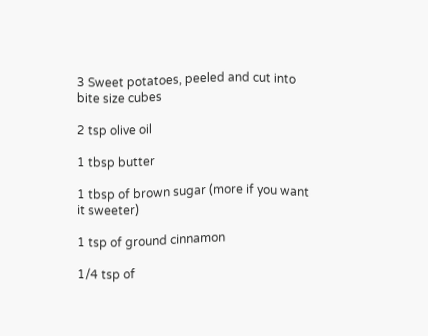3 Sweet potatoes, peeled and cut into bite size cubes

2 tsp olive oil

1 tbsp butter

1 tbsp of brown sugar (more if you want it sweeter)

1 tsp of ground cinnamon

1/4 tsp of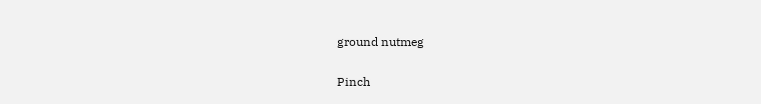ground nutmeg

Pinch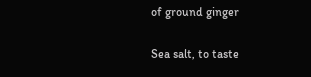of ground ginger

Sea salt, to taste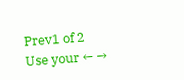Prev1 of 2
Use your ← →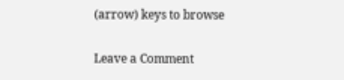(arrow) keys to browse

Leave a Comment